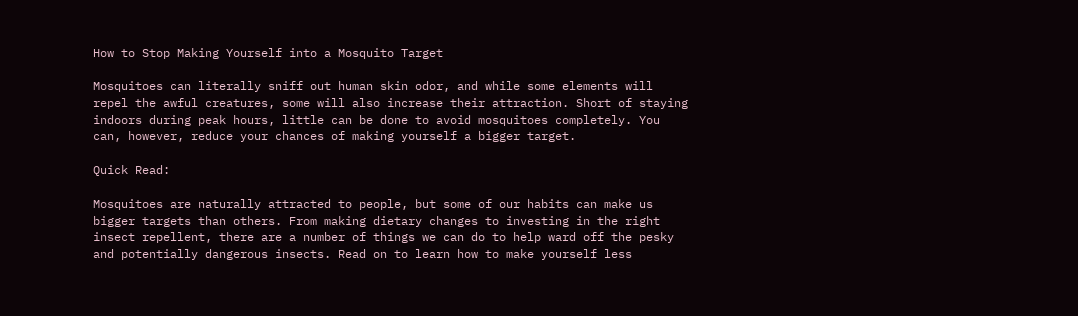How to Stop Making Yourself into a Mosquito Target

Mosquitoes can literally sniff out human skin odor, and while some elements will repel the awful creatures, some will also increase their attraction. Short of staying indoors during peak hours, little can be done to avoid mosquitoes completely. You can, however, reduce your chances of making yourself a bigger target.

Quick Read:

Mosquitoes are naturally attracted to people, but some of our habits can make us bigger targets than others. From making dietary changes to investing in the right insect repellent, there are a number of things we can do to help ward off the pesky and potentially dangerous insects. Read on to learn how to make yourself less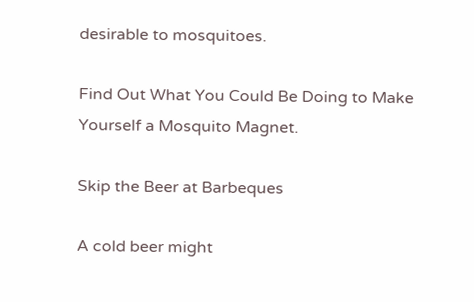desirable to mosquitoes.

Find Out What You Could Be Doing to Make Yourself a Mosquito Magnet.

Skip the Beer at Barbeques

A cold beer might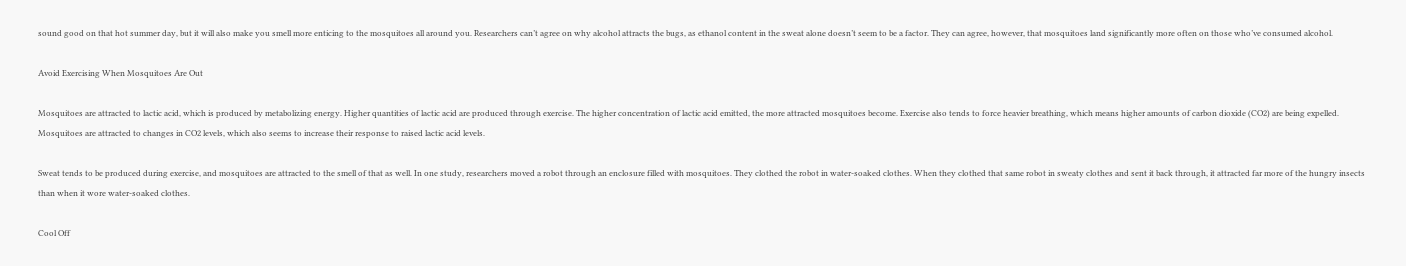sound good on that hot summer day, but it will also make you smell more enticing to the mosquitoes all around you. Researchers can’t agree on why alcohol attracts the bugs, as ethanol content in the sweat alone doesn’t seem to be a factor. They can agree, however, that mosquitoes land significantly more often on those who’ve consumed alcohol.

Avoid Exercising When Mosquitoes Are Out

Mosquitoes are attracted to lactic acid, which is produced by metabolizing energy. Higher quantities of lactic acid are produced through exercise. The higher concentration of lactic acid emitted, the more attracted mosquitoes become. Exercise also tends to force heavier breathing, which means higher amounts of carbon dioxide (CO2) are being expelled. Mosquitoes are attracted to changes in CO2 levels, which also seems to increase their response to raised lactic acid levels.

Sweat tends to be produced during exercise, and mosquitoes are attracted to the smell of that as well. In one study, researchers moved a robot through an enclosure filled with mosquitoes. They clothed the robot in water-soaked clothes. When they clothed that same robot in sweaty clothes and sent it back through, it attracted far more of the hungry insects than when it wore water-soaked clothes.

Cool Off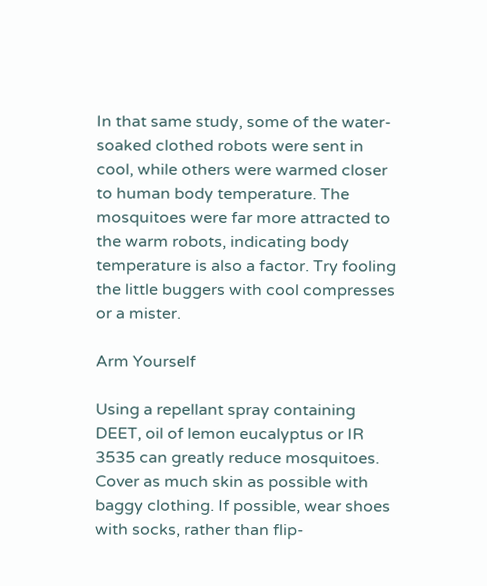In that same study, some of the water-soaked clothed robots were sent in cool, while others were warmed closer to human body temperature. The mosquitoes were far more attracted to the warm robots, indicating body temperature is also a factor. Try fooling the little buggers with cool compresses or a mister.

Arm Yourself

Using a repellant spray containing DEET, oil of lemon eucalyptus or IR 3535 can greatly reduce mosquitoes. Cover as much skin as possible with baggy clothing. If possible, wear shoes with socks, rather than flip-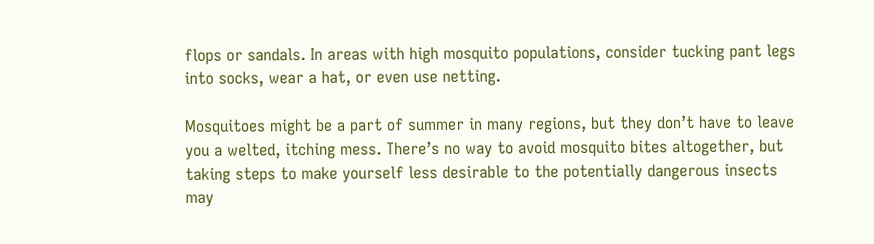flops or sandals. In areas with high mosquito populations, consider tucking pant legs into socks, wear a hat, or even use netting.

Mosquitoes might be a part of summer in many regions, but they don’t have to leave you a welted, itching mess. There’s no way to avoid mosquito bites altogether, but taking steps to make yourself less desirable to the potentially dangerous insects may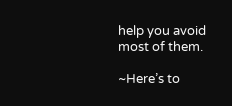help you avoid most of them.

~Here’s to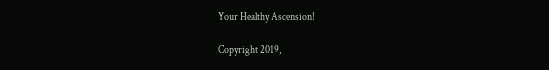Your Healthy Ascension!

Copyright 2019,